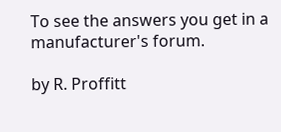To see the answers you get in a manufacturer's forum.

by R. Proffitt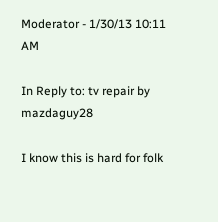Moderator - 1/30/13 10:11 AM

In Reply to: tv repair by mazdaguy28

I know this is hard for folk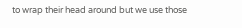to wrap their head around but we use those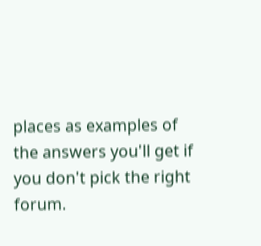places as examples of the answers you'll get if you don't pick the right forum.